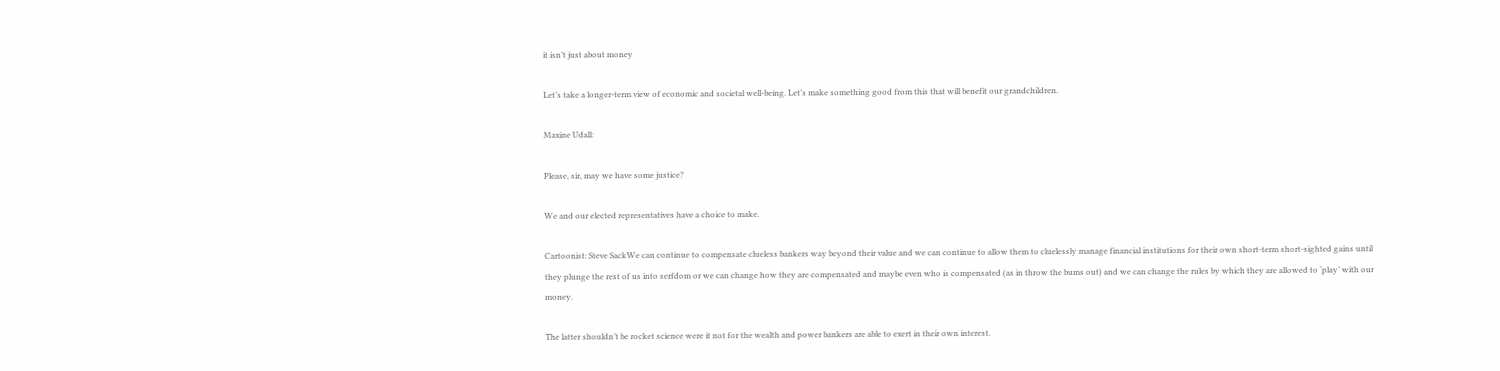it isn’t just about money

Let’s take a longer-term view of economic and societal well-being. Let’s make something good from this that will benefit our grandchildren.

Maxine Udall:

Please, sir, may we have some justice?

We and our elected representatives have a choice to make.

Cartoonist: Steve SackWe can continue to compensate clueless bankers way beyond their value and we can continue to allow them to cluelessly manage financial institutions for their own short-term short-sighted gains until they plunge the rest of us into serfdom or we can change how they are compensated and maybe even who is compensated (as in throw the bums out) and we can change the rules by which they are allowed to ‘play’ with our money.

The latter shouldn’t be rocket science were it not for the wealth and power bankers are able to exert in their own interest.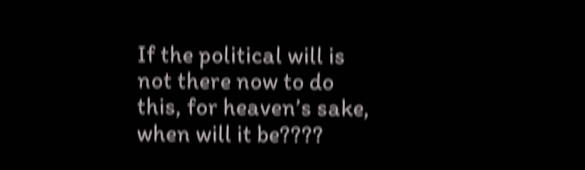If the political will is not there now to do this, for heaven’s sake, when will it be????